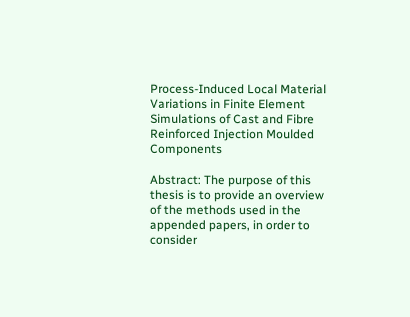Process-Induced Local Material Variations in Finite Element Simulations of Cast and Fibre Reinforced Injection Moulded Components

Abstract: The purpose of this thesis is to provide an overview of the methods used in the appended papers, in order to consider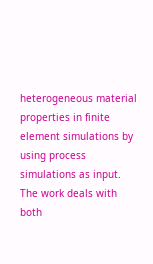heterogeneous material properties in finite element simulations by using process simulations as input. The work deals with both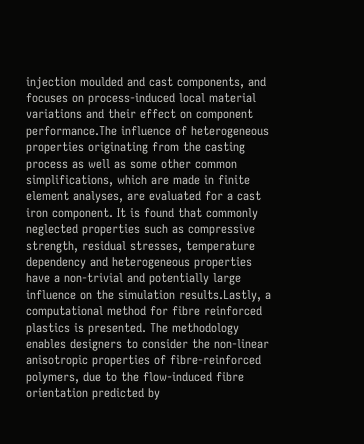injection moulded and cast components, and focuses on process-induced local material variations and their effect on component performance.The influence of heterogeneous properties originating from the casting process as well as some other common simplifications, which are made in finite element analyses, are evaluated for a cast iron component. It is found that commonly neglected properties such as compressive strength, residual stresses, temperature dependency and heterogeneous properties have a non-trivial and potentially large influence on the simulation results.Lastly, a computational method for fibre reinforced plastics is presented. The methodology enables designers to consider the non-linear anisotropic properties of fibre-reinforced polymers, due to the flow-induced fibre orientation predicted by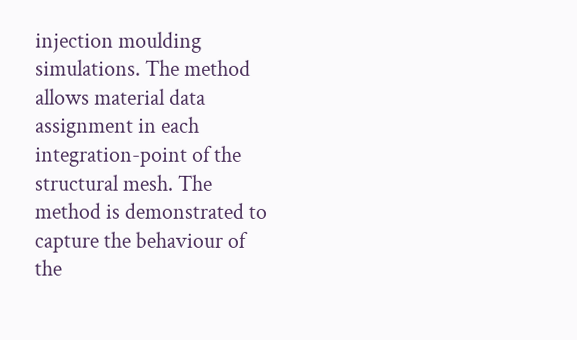injection moulding simulations. The method allows material data assignment in each integration-point of the structural mesh. The method is demonstrated to capture the behaviour of the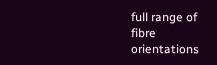full range of fibre orientations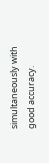simultaneously with good accuracy.